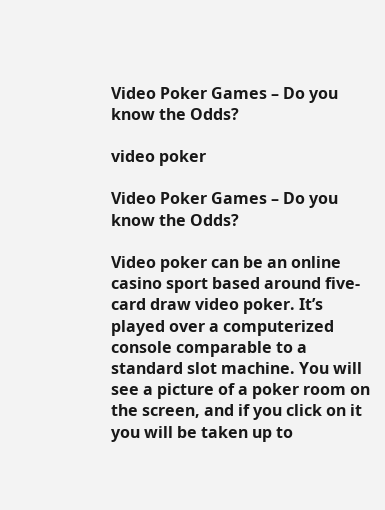Video Poker Games – Do you know the Odds?

video poker

Video Poker Games – Do you know the Odds?

Video poker can be an online casino sport based around five-card draw video poker. It’s played over a computerized console comparable to a standard slot machine. You will see a picture of a poker room on the screen, and if you click on it you will be taken up to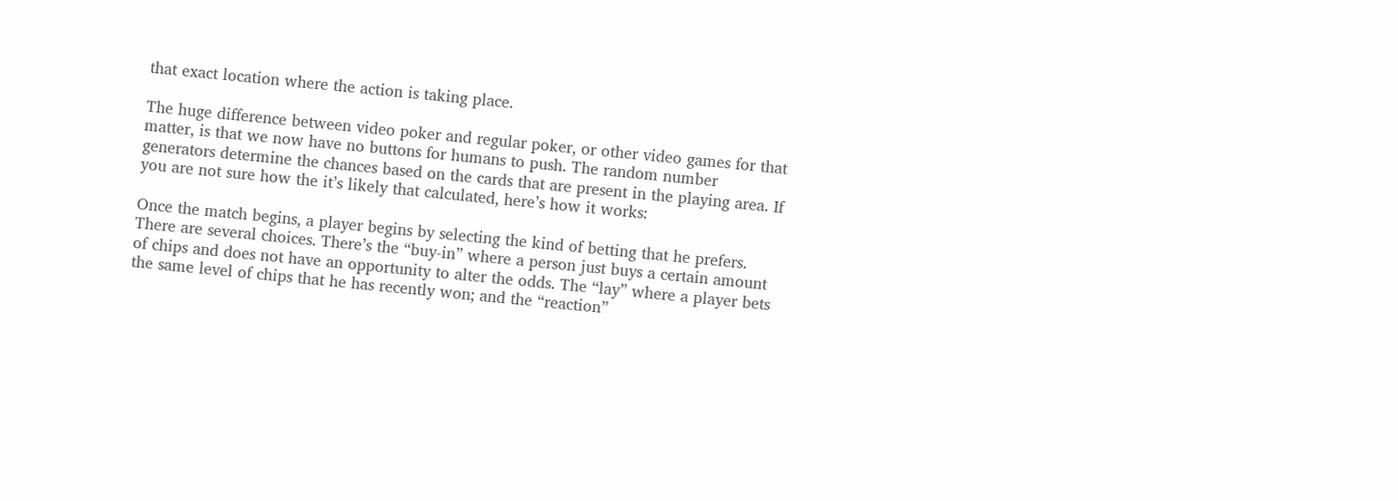that exact location where the action is taking place.

The huge difference between video poker and regular poker, or other video games for that matter, is that we now have no buttons for humans to push. The random number generators determine the chances based on the cards that are present in the playing area. If you are not sure how the it’s likely that calculated, here’s how it works:

Once the match begins, a player begins by selecting the kind of betting that he prefers. There are several choices. There’s the “buy-in” where a person just buys a certain amount of chips and does not have an opportunity to alter the odds. The “lay” where a player bets the same level of chips that he has recently won; and the “reaction”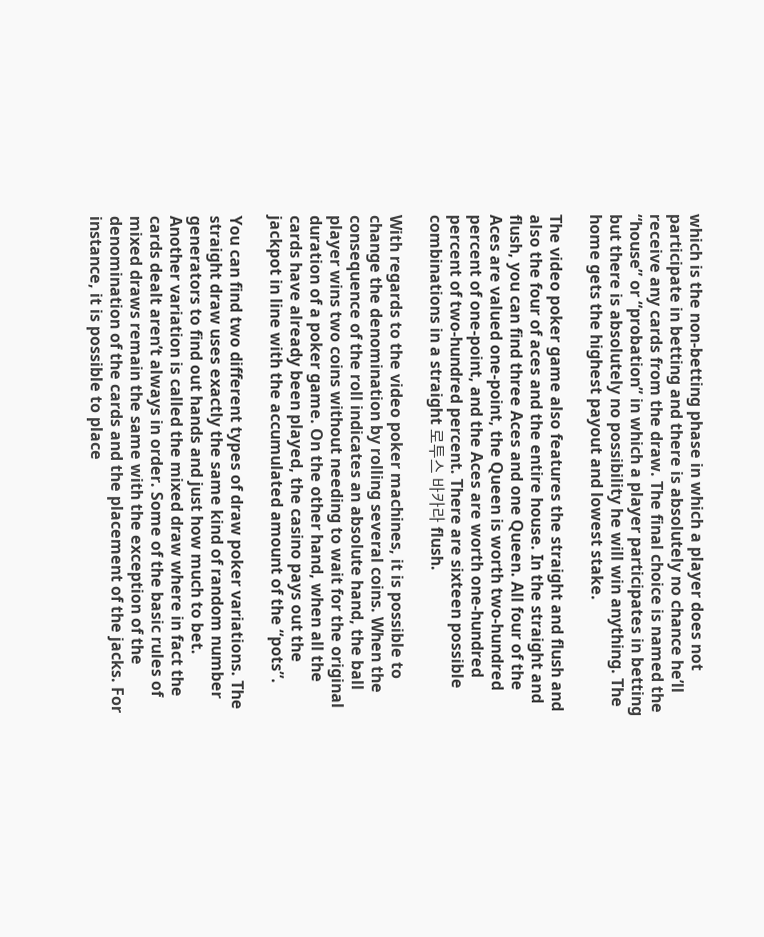which is the non-betting phase in which a player does not participate in betting and there is absolutely no chance he’ll receive any cards from the draw. The final choice is named the “house” or “probation” in which a player participates in betting but there is absolutely no possibility he will win anything. The home gets the highest payout and lowest stake.

The video poker game also features the straight and flush and also the four of aces and the entire house. In the straight and flush, you can find three Aces and one Queen. All four of the Aces are valued one-point, the Queen is worth two-hundred percent of one-point, and the Aces are worth one-hundred percent of two-hundred percent. There are sixteen possible combinations in a straight 로투스 바카라 flush.

With regards to the video poker machines, it is possible to change the denomination by rolling several coins. When the consequence of the roll indicates an absolute hand, the ball player wins two coins without needing to wait for the original duration of a poker game. On the other hand, when all the cards have already been played, the casino pays out the jackpot in line with the accumulated amount of the “pots”.

You can find two different types of draw poker variations. The straight draw uses exactly the same kind of random number generators to find out hands and just how much to bet. Another variation is called the mixed draw where in fact the cards dealt aren’t always in order. Some of the basic rules of mixed draws remain the same with the exception of the denomination of the cards and the placement of the jacks. For instance, it is possible to place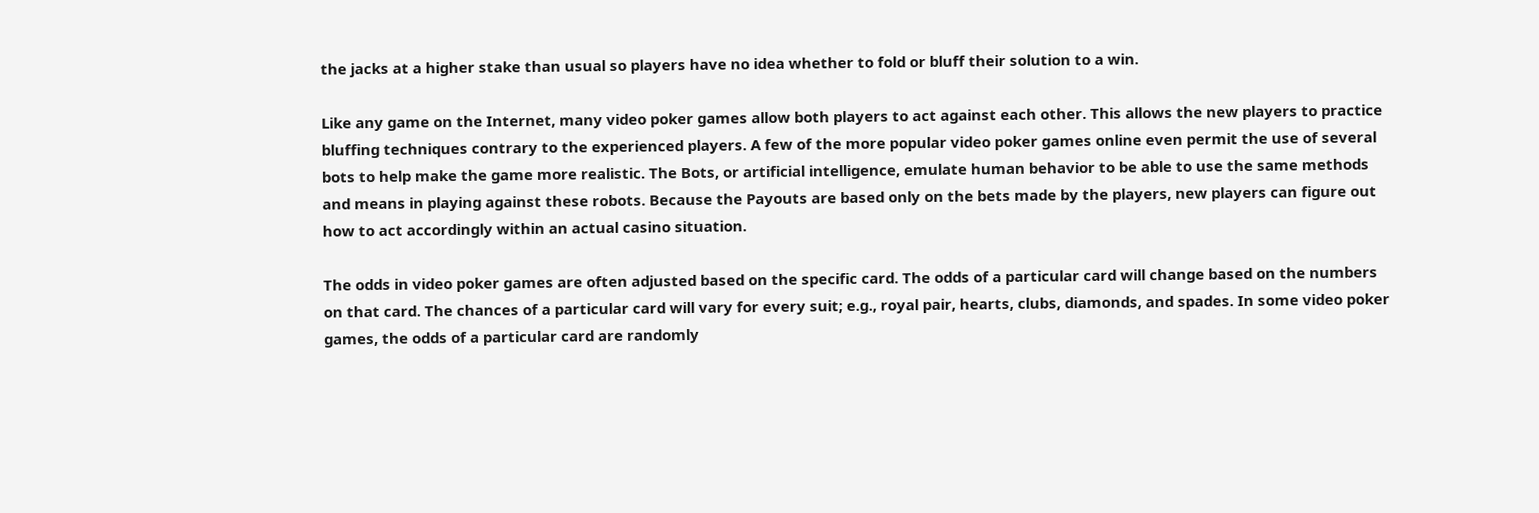the jacks at a higher stake than usual so players have no idea whether to fold or bluff their solution to a win.

Like any game on the Internet, many video poker games allow both players to act against each other. This allows the new players to practice bluffing techniques contrary to the experienced players. A few of the more popular video poker games online even permit the use of several bots to help make the game more realistic. The Bots, or artificial intelligence, emulate human behavior to be able to use the same methods and means in playing against these robots. Because the Payouts are based only on the bets made by the players, new players can figure out how to act accordingly within an actual casino situation.

The odds in video poker games are often adjusted based on the specific card. The odds of a particular card will change based on the numbers on that card. The chances of a particular card will vary for every suit; e.g., royal pair, hearts, clubs, diamonds, and spades. In some video poker games, the odds of a particular card are randomly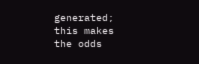generated; this makes the odds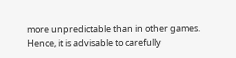more unpredictable than in other games. Hence, it is advisable to carefully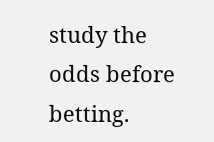study the odds before betting.